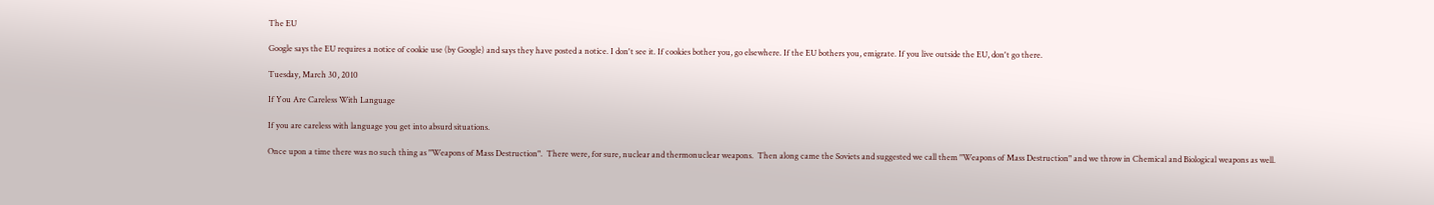The EU

Google says the EU requires a notice of cookie use (by Google) and says they have posted a notice. I don't see it. If cookies bother you, go elsewhere. If the EU bothers you, emigrate. If you live outside the EU, don't go there.

Tuesday, March 30, 2010

If You Are Careless With Language

If you are careless with language you get into absurd situations.

Once upon a time there was no such thing as "Weapons of Mass Destruction".  There were, for sure, nuclear and thermonuclear weapons.  Then along came the Soviets and suggested we call them "Weapons of Mass Destruction" and we throw in Chemical and Biological weapons as well.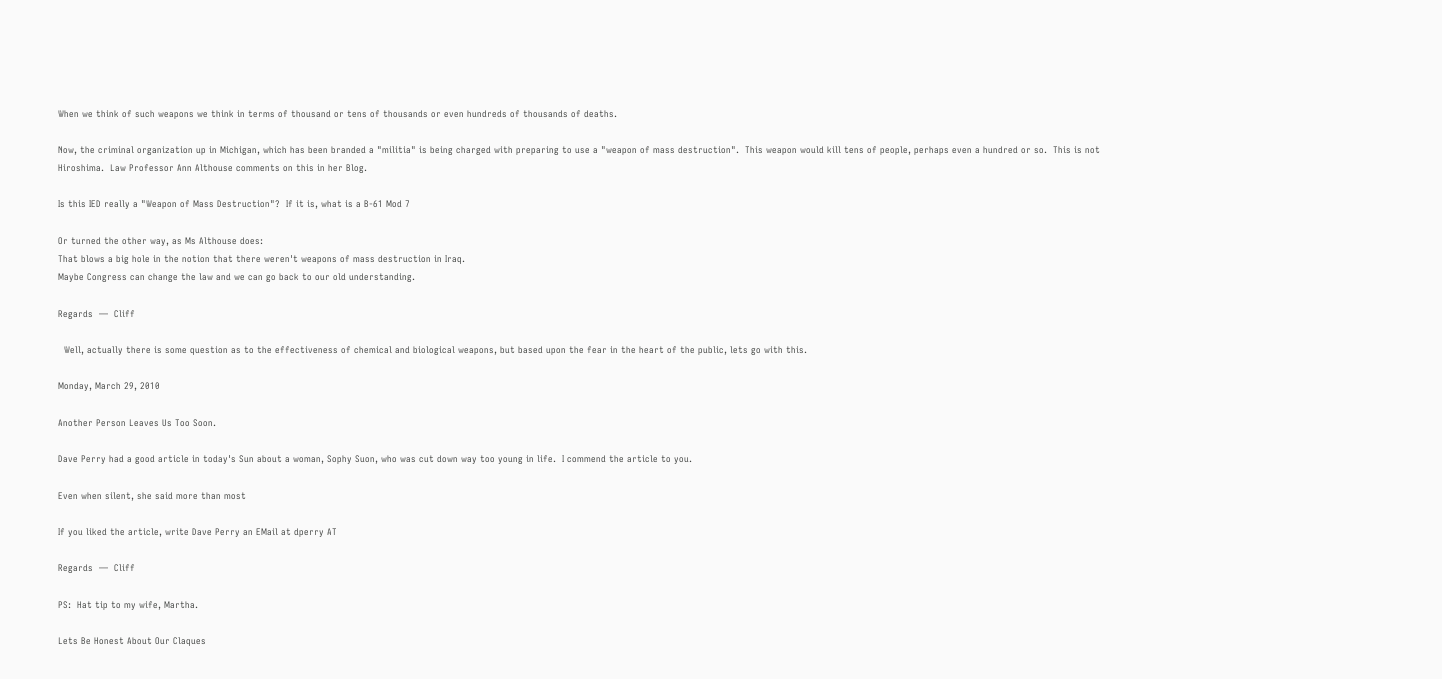When we think of such weapons we think in terms of thousand or tens of thousands or even hundreds of thousands of deaths.

Now, the criminal organization up in Michigan, which has been branded a "militia" is being charged with preparing to use a "weapon of mass destruction".  This weapon would kill tens of people, perhaps even a hundred or so.  This is not Hiroshima.  Law Professor Ann Althouse comments on this in her Blog.

Is this IED really a "Weapon of Mass Destruction"?  If it is, what is a B-61 Mod 7

Or turned the other way, as Ms Althouse does:
That blows a big hole in the notion that there weren't weapons of mass destruction in Iraq.
Maybe Congress can change the law and we can go back to our old understanding.

Regards  —  Cliff

  Well, actually there is some question as to the effectiveness of chemical and biological weapons, but based upon the fear in the heart of the public, lets go with this.

Monday, March 29, 2010

Another Person Leaves Us Too Soon.

Dave Perry had a good article in today's Sun about a woman, Sophy Suon, who was cut down way too young in life.  I commend the article to you.

Even when silent, she said more than most

If you liked the article, write Dave Perry an EMail at dperry AT

Regards  —  Cliff

PS:  Hat tip to my wife, Martha.

Lets Be Honest About Our Claques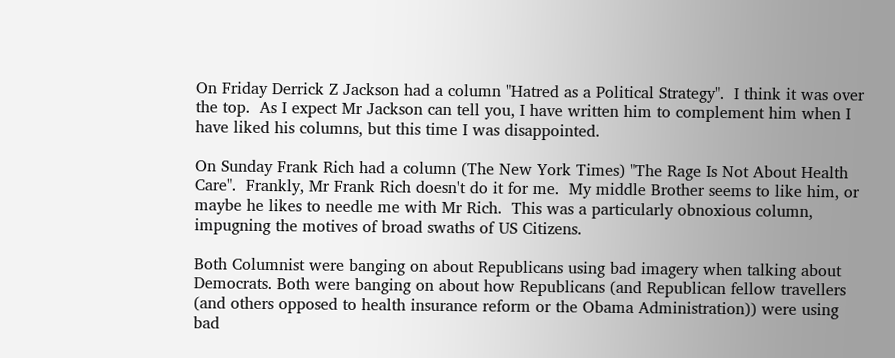On Friday Derrick Z Jackson had a column "Hatred as a Political Strategy".  I think it was over the top.  As I expect Mr Jackson can tell you, I have written him to complement him when I have liked his columns, but this time I was disappointed.

On Sunday Frank Rich had a column (The New York Times) "The Rage Is Not About Health Care".  Frankly, Mr Frank Rich doesn't do it for me.  My middle Brother seems to like him, or maybe he likes to needle me with Mr Rich.  This was a particularly obnoxious column, impugning the motives of broad swaths of US Citizens.

Both Columnist were banging on about Republicans using bad imagery when talking about Democrats. Both were banging on about how Republicans (and Republican fellow travellers (and others opposed to health insurance reform or the Obama Administration)) were using bad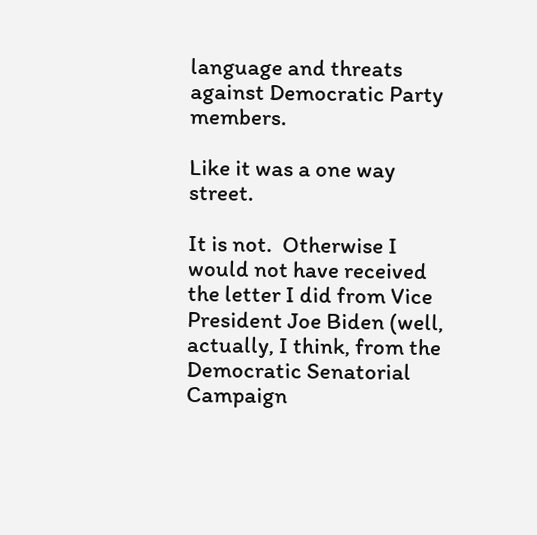language and threats against Democratic Party members.

Like it was a one way street.

It is not.  Otherwise I would not have received the letter I did from Vice President Joe Biden (well, actually, I think, from the Democratic Senatorial Campaign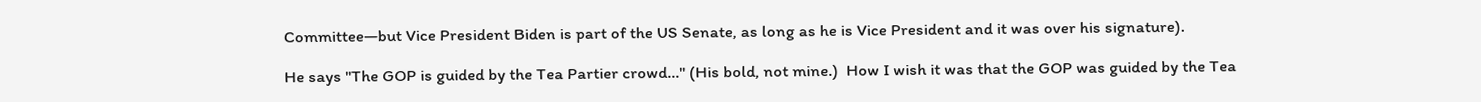Committee—but Vice President Biden is part of the US Senate, as long as he is Vice President and it was over his signature).

He says "The GOP is guided by the Tea Partier crowd..." (His bold, not mine.)  How I wish it was that the GOP was guided by the Tea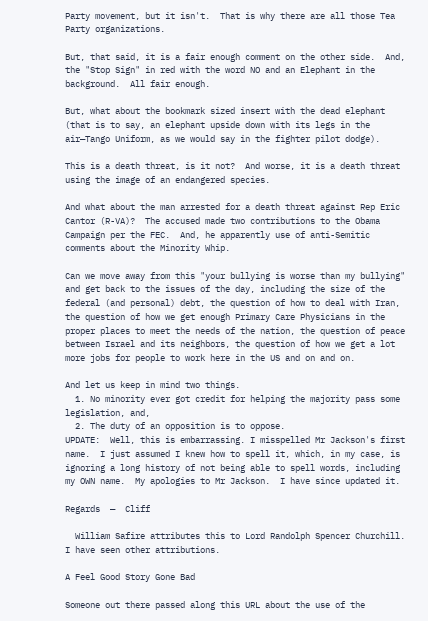Party movement, but it isn't.  That is why there are all those Tea Party organizations.

But, that said, it is a fair enough comment on the other side.  And, the "Stop Sign" in red with the word NO and an Elephant in the background.  All fair enough.

But, what about the bookmark sized insert with the dead elephant (that is to say, an elephant upside down with its legs in the air—Tango Uniform, as we would say in the fighter pilot dodge).

This is a death threat, is it not?  And worse, it is a death threat using the image of an endangered species.

And what about the man arrested for a death threat against Rep Eric Cantor (R-VA)?  The accused made two contributions to the Obama Campaign per the FEC.  And, he apparently use of anti-Semitic comments about the Minority Whip.

Can we move away from this "your bullying is worse than my bullying" and get back to the issues of the day, including the size of the federal (and personal) debt, the question of how to deal with Iran, the question of how we get enough Primary Care Physicians in the proper places to meet the needs of the nation, the question of peace between Israel and its neighbors, the question of how we get a lot more jobs for people to work here in the US and on and on.

And let us keep in mind two things.
  1. No minority ever got credit for helping the majority pass some legislation, and,
  2. The duty of an opposition is to oppose.
UPDATE:  Well, this is embarrassing. I misspelled Mr Jackson's first name.  I just assumed I knew how to spell it, which, in my case, is ignoring a long history of not being able to spell words, including my OWN name.  My apologies to Mr Jackson.  I have since updated it.

Regards  —  Cliff

  William Safire attributes this to Lord Randolph Spencer Churchill.  I have seen other attributions.

A Feel Good Story Gone Bad

Someone out there passed along this URL about the use of the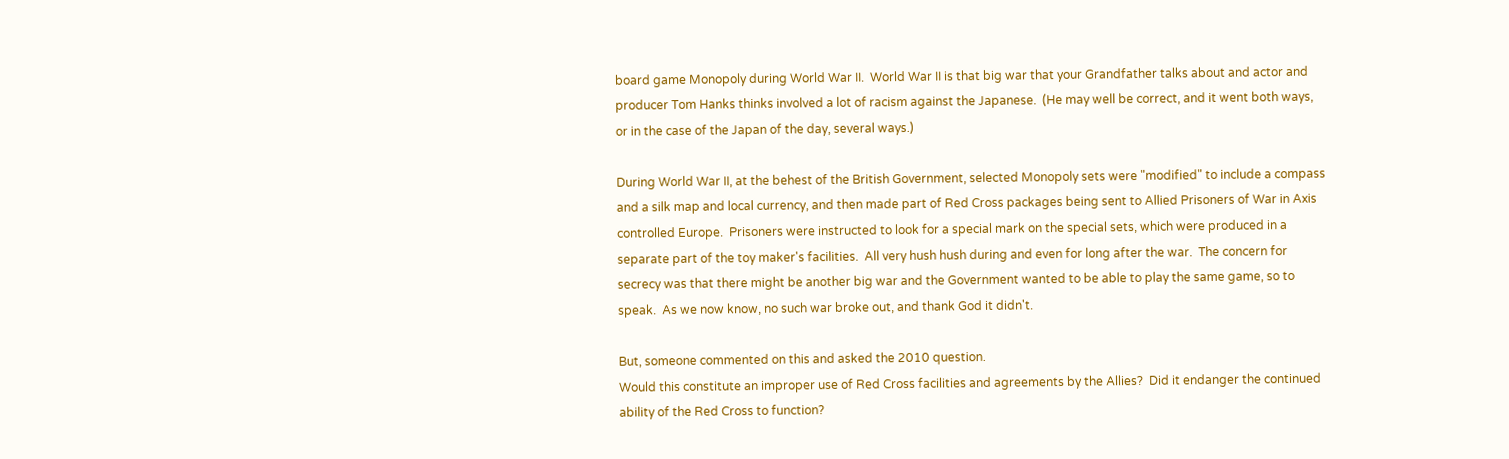board game Monopoly during World War II.  World War II is that big war that your Grandfather talks about and actor and producer Tom Hanks thinks involved a lot of racism against the Japanese.  (He may well be correct, and it went both ways, or in the case of the Japan of the day, several ways.)

During World War II, at the behest of the British Government, selected Monopoly sets were "modified" to include a compass and a silk map and local currency, and then made part of Red Cross packages being sent to Allied Prisoners of War in Axis controlled Europe.  Prisoners were instructed to look for a special mark on the special sets, which were produced in a separate part of the toy maker's facilities.  All very hush hush during and even for long after the war.  The concern for secrecy was that there might be another big war and the Government wanted to be able to play the same game, so to speak.  As we now know, no such war broke out, and thank God it didn't.

But, someone commented on this and asked the 2010 question.
Would this constitute an improper use of Red Cross facilities and agreements by the Allies?  Did it endanger the continued ability of the Red Cross to function?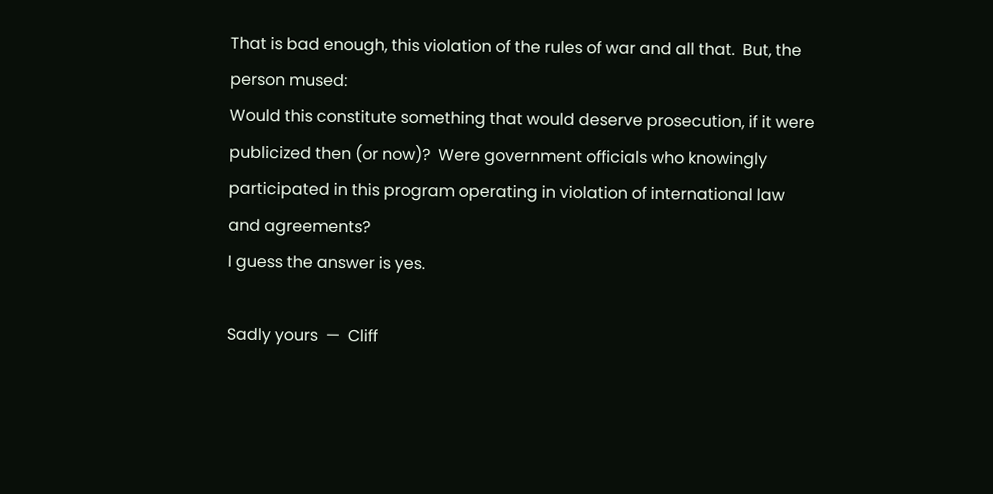That is bad enough, this violation of the rules of war and all that.  But, the person mused:
Would this constitute something that would deserve prosecution, if it were publicized then (or now)?  Were government officials who knowingly participated in this program operating in violation of international law and agreements?
I guess the answer is yes.

Sadly yours  —  Cliff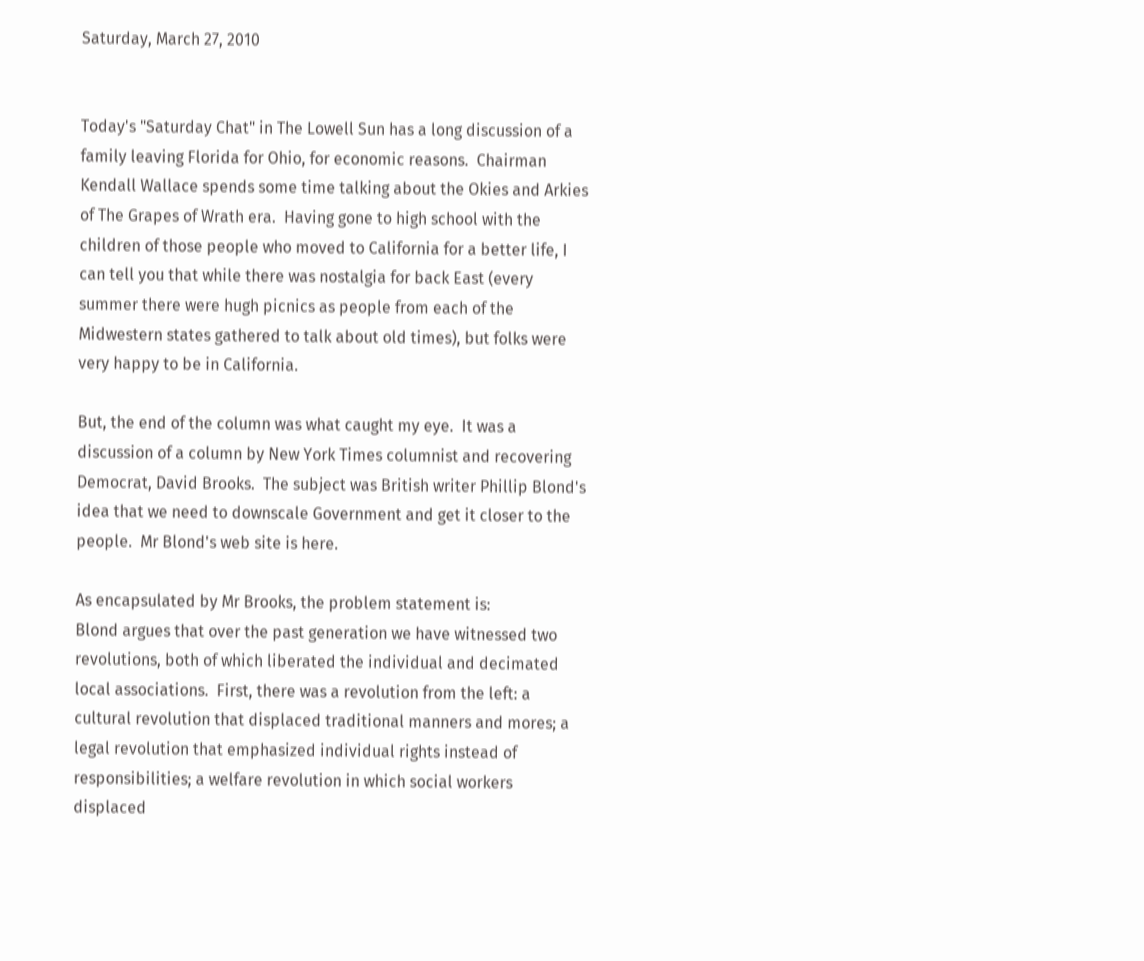Saturday, March 27, 2010


Today's "Saturday Chat" in The Lowell Sun has a long discussion of a family leaving Florida for Ohio, for economic reasons.  Chairman Kendall Wallace spends some time talking about the Okies and Arkies of The Grapes of Wrath era.  Having gone to high school with the children of those people who moved to California for a better life, I can tell you that while there was nostalgia for back East (every summer there were hugh picnics as people from each of the Midwestern states gathered to talk about old times), but folks were very happy to be in California.

But, the end of the column was what caught my eye.  It was a discussion of a column by New York Times columnist and recovering Democrat, David Brooks.  The subject was British writer Phillip Blond's idea that we need to downscale Government and get it closer to the people.  Mr Blond's web site is here.

As encapsulated by Mr Brooks, the problem statement is:
Blond argues that over the past generation we have witnessed two revolutions, both of which liberated the individual and decimated local associations.  First, there was a revolution from the left: a cultural revolution that displaced traditional manners and mores; a legal revolution that emphasized individual rights instead of responsibilities; a welfare revolution in which social workers displaced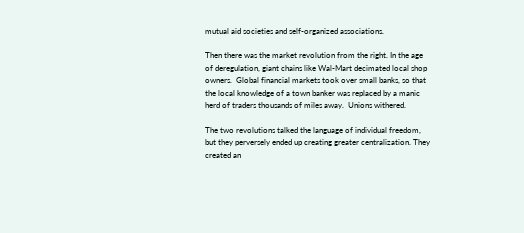mutual aid societies and self-organized associations.

Then there was the market revolution from the right. In the age of deregulation, giant chains like Wal-Mart decimated local shop owners.  Global financial markets took over small banks, so that the local knowledge of a town banker was replaced by a manic herd of traders thousands of miles away.  Unions withered.

The two revolutions talked the language of individual freedom, but they perversely ended up creating greater centralization. They created an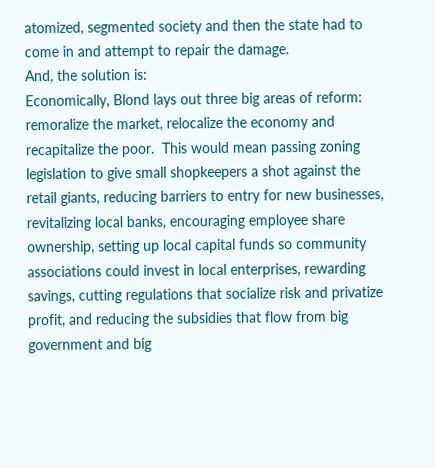atomized, segmented society and then the state had to come in and attempt to repair the damage.
And, the solution is:
Economically, Blond lays out three big areas of reform: remoralize the market, relocalize the economy and recapitalize the poor.  This would mean passing zoning legislation to give small shopkeepers a shot against the retail giants, reducing barriers to entry for new businesses, revitalizing local banks, encouraging employee share ownership, setting up local capital funds so community associations could invest in local enterprises, rewarding savings, cutting regulations that socialize risk and privatize profit, and reducing the subsidies that flow from big government and big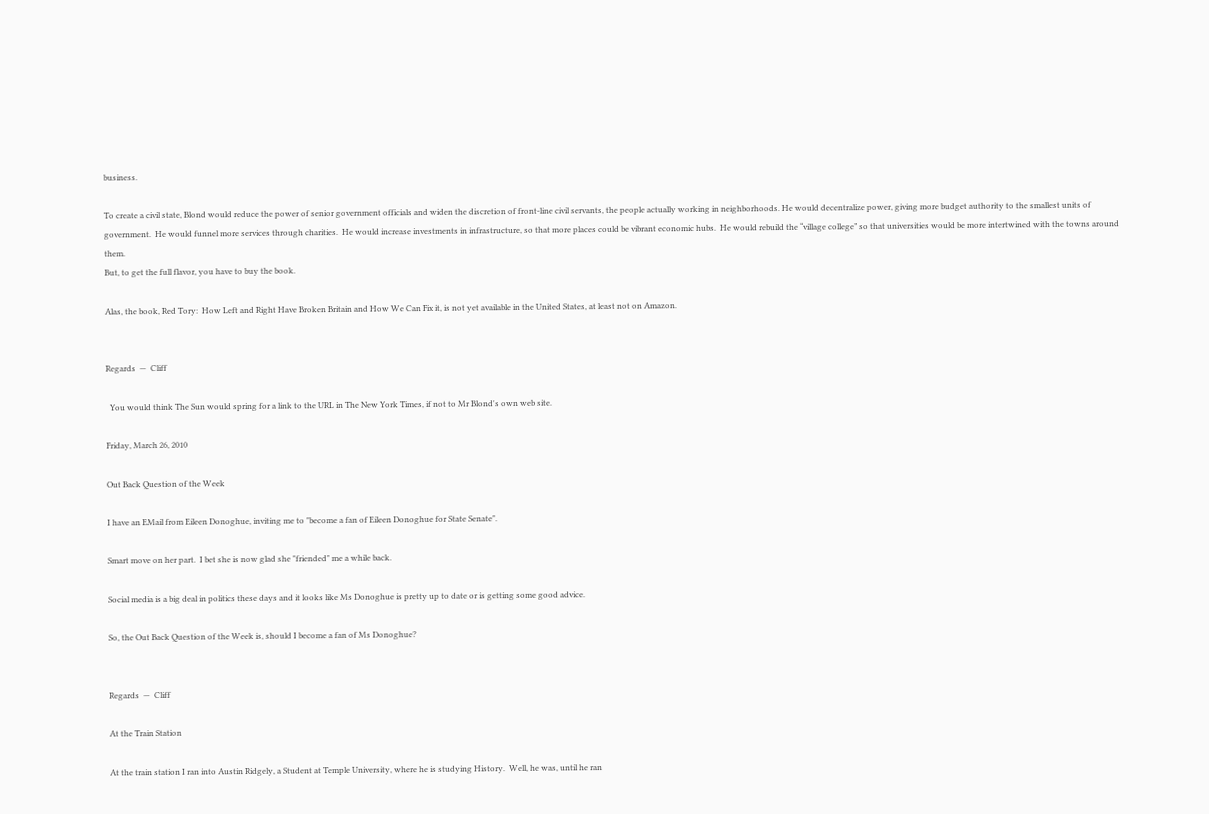business.

To create a civil state, Blond would reduce the power of senior government officials and widen the discretion of front-line civil servants, the people actually working in neighborhoods. He would decentralize power, giving more budget authority to the smallest units of government.  He would funnel more services through charities.  He would increase investments in infrastructure, so that more places could be vibrant economic hubs.  He would rebuild the “village college” so that universities would be more intertwined with the towns around them.
But, to get the full flavor, you have to buy the book.

Alas, the book, Red Tory:  How Left and Right Have Broken Britain and How We Can Fix it, is not yet available in the United States, at least not on Amazon.


Regards  —  Cliff

  You would think The Sun would spring for a link to the URL in The New York Times, if not to Mr Blond's own web site.

Friday, March 26, 2010

Out Back Question of the Week

I have an EMail from Eileen Donoghue, inviting me to "become a fan of Eileen Donoghue for State Senate".

Smart move on her part.  I bet she is now glad she "friended" me a while back.

Social media is a big deal in politics these days and it looks like Ms Donoghue is pretty up to date or is getting some good advice.

So, the Out Back Question of the Week is, should I become a fan of Ms Donoghue?


Regards  —  Cliff

At the Train Station

At the train station I ran into Austin Ridgely, a Student at Temple University, where he is studying History.  Well, he was, until he ran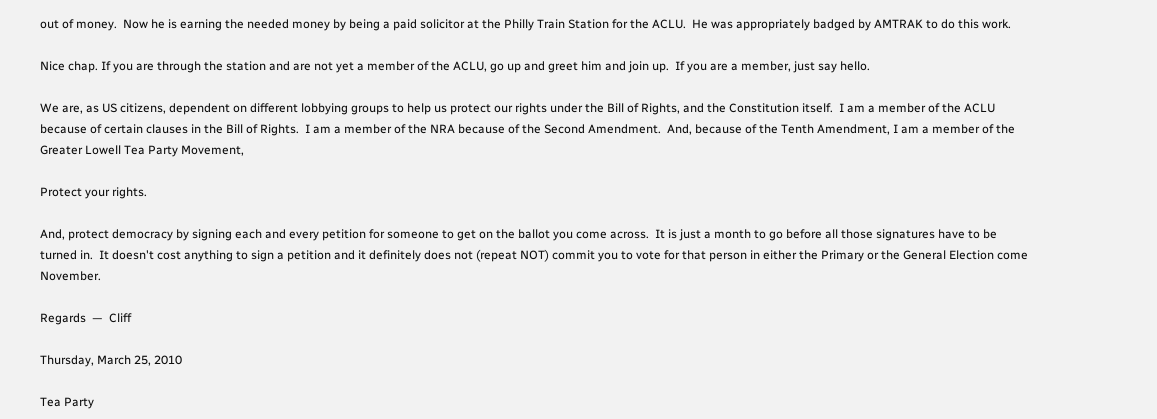out of money.  Now he is earning the needed money by being a paid solicitor at the Philly Train Station for the ACLU.  He was appropriately badged by AMTRAK to do this work.

Nice chap. If you are through the station and are not yet a member of the ACLU, go up and greet him and join up.  If you are a member, just say hello.

We are, as US citizens, dependent on different lobbying groups to help us protect our rights under the Bill of Rights, and the Constitution itself.  I am a member of the ACLU because of certain clauses in the Bill of Rights.  I am a member of the NRA because of the Second Amendment.  And, because of the Tenth Amendment, I am a member of the Greater Lowell Tea Party Movement,

Protect your rights.

And, protect democracy by signing each and every petition for someone to get on the ballot you come across.  It is just a month to go before all those signatures have to be turned in.  It doesn't cost anything to sign a petition and it definitely does not (repeat NOT) commit you to vote for that person in either the Primary or the General Election come November.

Regards  —  Cliff

Thursday, March 25, 2010

Tea Party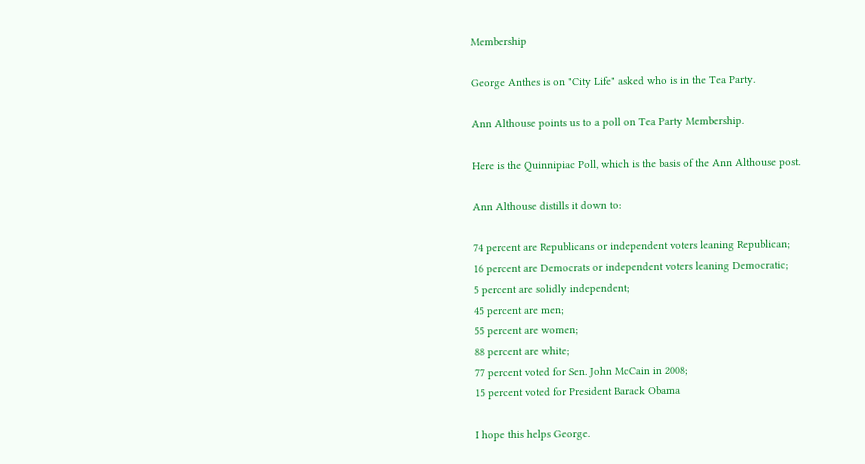Membership

George Anthes is on "City Life" asked who is in the Tea Party.

Ann Althouse points us to a poll on Tea Party Membership.

Here is the Quinnipiac Poll, which is the basis of the Ann Althouse post.

Ann Althouse distills it down to:

74 percent are Republicans or independent voters leaning Republican;
16 percent are Democrats or independent voters leaning Democratic;
5 percent are solidly independent;
45 percent are men;
55 percent are women;
88 percent are white;
77 percent voted for Sen. John McCain in 2008;
15 percent voted for President Barack Obama

I hope this helps George.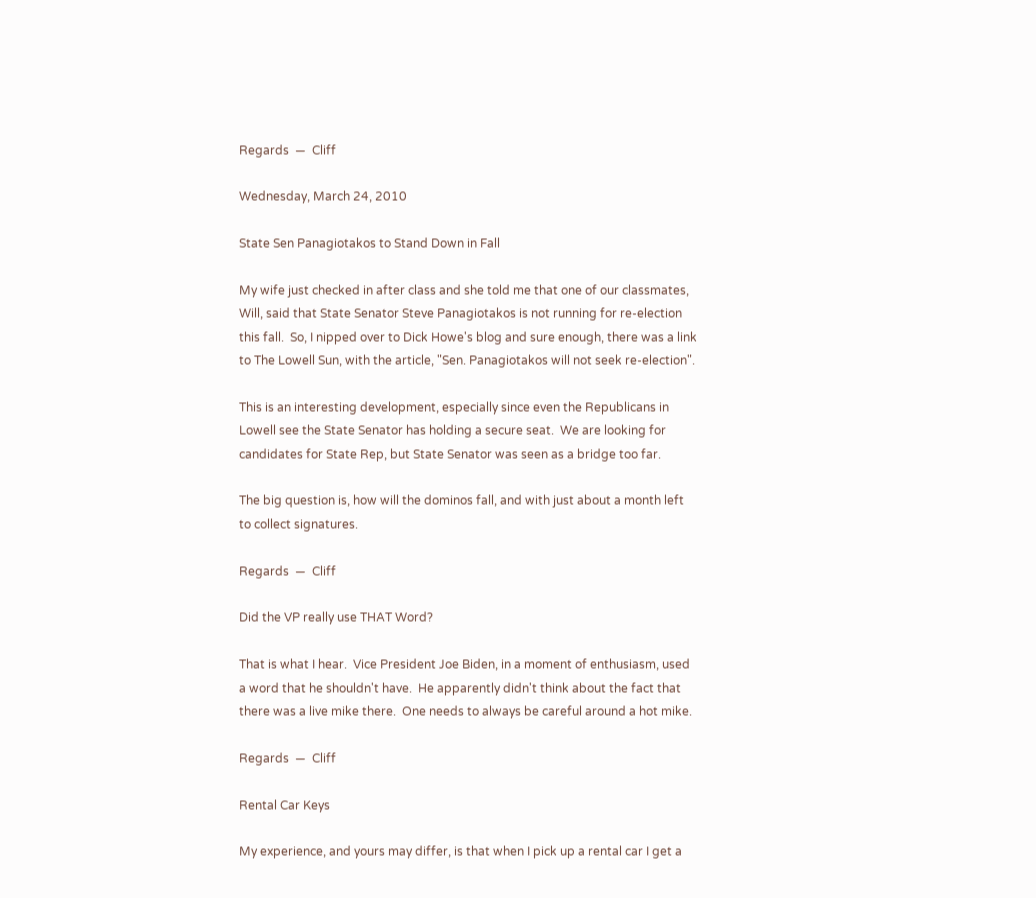Regards  —  Cliff

Wednesday, March 24, 2010

State Sen Panagiotakos to Stand Down in Fall

My wife just checked in after class and she told me that one of our classmates, Will, said that State Senator Steve Panagiotakos is not running for re-election this fall.  So, I nipped over to Dick Howe's blog and sure enough, there was a link to The Lowell Sun, with the article, "Sen. Panagiotakos will not seek re-election".

This is an interesting development, especially since even the Republicans in Lowell see the State Senator has holding a secure seat.  We are looking for candidates for State Rep, but State Senator was seen as a bridge too far.

The big question is, how will the dominos fall, and with just about a month left to collect signatures.

Regards  —  Cliff

Did the VP really use THAT Word?

That is what I hear.  Vice President Joe Biden, in a moment of enthusiasm, used a word that he shouldn't have.  He apparently didn't think about the fact that there was a live mike there.  One needs to always be careful around a hot mike.

Regards  —  Cliff

Rental Car Keys

My experience, and yours may differ, is that when I pick up a rental car I get a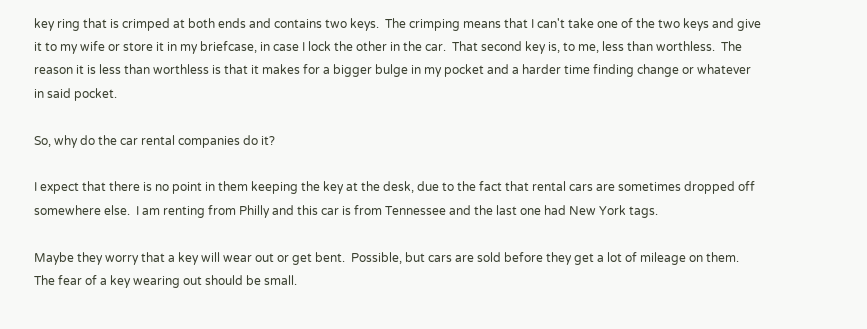key ring that is crimped at both ends and contains two keys.  The crimping means that I can't take one of the two keys and give it to my wife or store it in my briefcase, in case I lock the other in the car.  That second key is, to me, less than worthless.  The reason it is less than worthless is that it makes for a bigger bulge in my pocket and a harder time finding change or whatever in said pocket.

So, why do the car rental companies do it?

I expect that there is no point in them keeping the key at the desk, due to the fact that rental cars are sometimes dropped off somewhere else.  I am renting from Philly and this car is from Tennessee and the last one had New York tags.

Maybe they worry that a key will wear out or get bent.  Possible, but cars are sold before they get a lot of mileage on them.  The fear of a key wearing out should be small.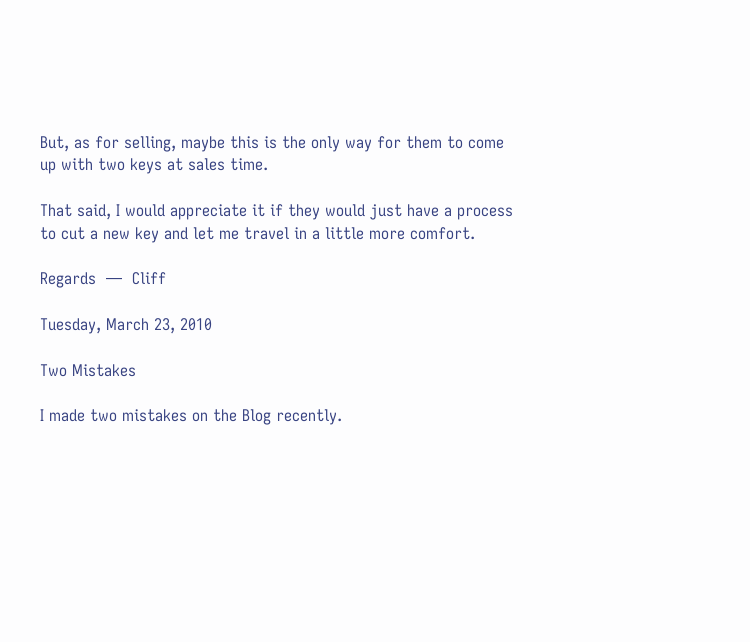But, as for selling, maybe this is the only way for them to come up with two keys at sales time.

That said, I would appreciate it if they would just have a process to cut a new key and let me travel in a little more comfort.

Regards  —  Cliff

Tuesday, March 23, 2010

Two Mistakes

I made two mistakes on the Blog recently.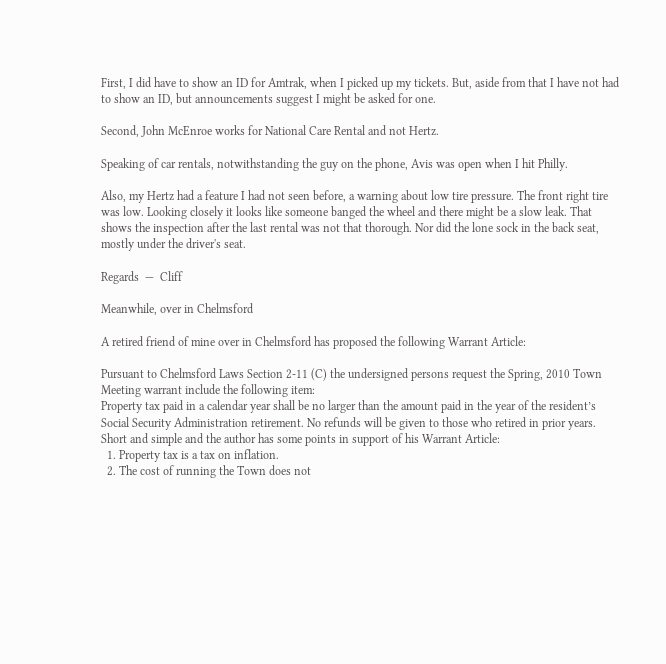First, I did have to show an ID for Amtrak, when I picked up my tickets. But, aside from that I have not had to show an ID, but announcements suggest I might be asked for one.

Second, John McEnroe works for National Care Rental and not Hertz.

Speaking of car rentals, notwithstanding the guy on the phone, Avis was open when I hit Philly.

Also, my Hertz had a feature I had not seen before, a warning about low tire pressure. The front right tire was low. Looking closely it looks like someone banged the wheel and there might be a slow leak. That shows the inspection after the last rental was not that thorough. Nor did the lone sock in the back seat, mostly under the driver's seat.

Regards  —  Cliff

Meanwhile, over in Chelmsford

A retired friend of mine over in Chelmsford has proposed the following Warrant Article:

Pursuant to Chelmsford Laws Section 2-11 (C) the undersigned persons request the Spring, 2010 Town Meeting warrant include the following item:
Property tax paid in a calendar year shall be no larger than the amount paid in the year of the resident’s Social Security Administration retirement. No refunds will be given to those who retired in prior years.
Short and simple and the author has some points in support of his Warrant Article:
  1. Property tax is a tax on inflation.
  2. The cost of running the Town does not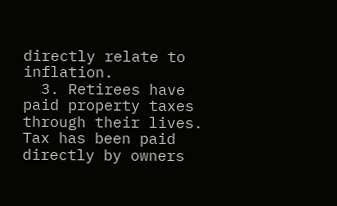directly relate to inflation.
  3. Retirees have paid property taxes through their lives.  Tax has been paid directly by owners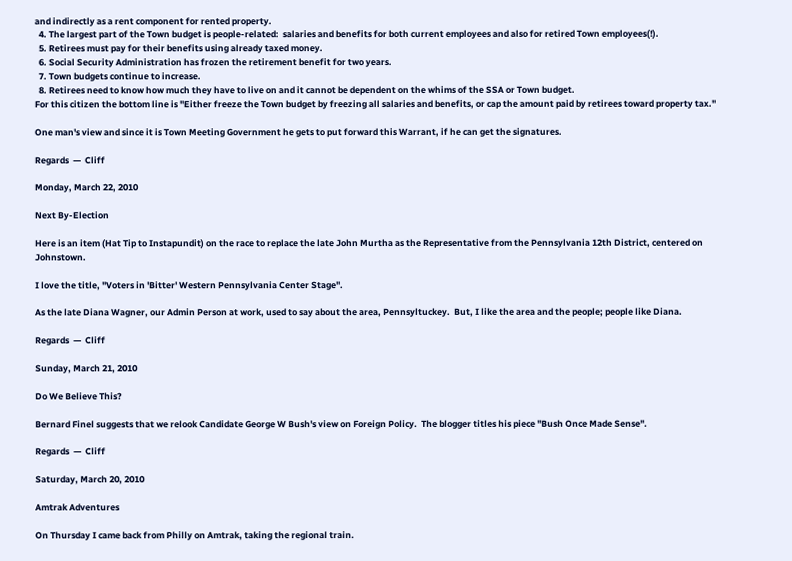and indirectly as a rent component for rented property.
  4. The largest part of the Town budget is people-related:  salaries and benefits for both current employees and also for retired Town employees(!).
  5. Retirees must pay for their benefits using already taxed money.
  6. Social Security Administration has frozen the retirement benefit for two years.
  7. Town budgets continue to increase.
  8. Retirees need to know how much they have to live on and it cannot be dependent on the whims of the SSA or Town budget.
For this citizen the bottom line is "Either freeze the Town budget by freezing all salaries and benefits, or cap the amount paid by retirees toward property tax."

One man's view and since it is Town Meeting Government he gets to put forward this Warrant, if he can get the signatures.

Regards  —  Cliff

Monday, March 22, 2010

Next By-Election

Here is an item (Hat Tip to Instapundit) on the race to replace the late John Murtha as the Representative from the Pennsylvania 12th District, centered on Johnstown.

I love the title, "Voters in 'Bitter' Western Pennsylvania Center Stage".

As the late Diana Wagner, our Admin Person at work, used to say about the area, Pennsyltuckey.  But, I like the area and the people; people like Diana.

Regards  —  Cliff

Sunday, March 21, 2010

Do We Believe This?

Bernard Finel suggests that we relook Candidate George W Bush's view on Foreign Policy.  The blogger titles his piece "Bush Once Made Sense".

Regards  —  Cliff

Saturday, March 20, 2010

Amtrak Adventures

On Thursday I came back from Philly on Amtrak, taking the regional train.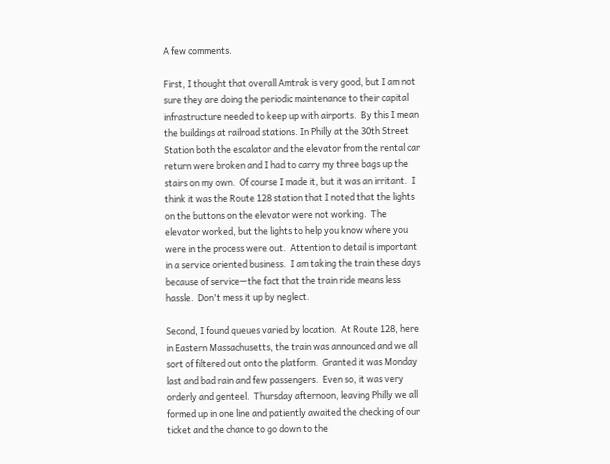A few comments.

First, I thought that overall Amtrak is very good, but I am not sure they are doing the periodic maintenance to their capital infrastructure needed to keep up with airports.  By this I mean the buildings at railroad stations. In Philly at the 30th Street Station both the escalator and the elevator from the rental car return were broken and I had to carry my three bags up the stairs on my own.  Of course I made it, but it was an irritant.  I think it was the Route 128 station that I noted that the lights on the buttons on the elevator were not working.  The elevator worked, but the lights to help you know where you were in the process were out.  Attention to detail is important in a service oriented business.  I am taking the train these days because of service—the fact that the train ride means less hassle.  Don't mess it up by neglect.

Second, I found queues varied by location.  At Route 128, here in Eastern Massachusetts, the train was announced and we all sort of filtered out onto the platform.  Granted it was Monday last and bad rain and few passengers.  Even so, it was very orderly and genteel.  Thursday afternoon, leaving Philly we all formed up in one line and patiently awaited the checking of our ticket and the chance to go down to the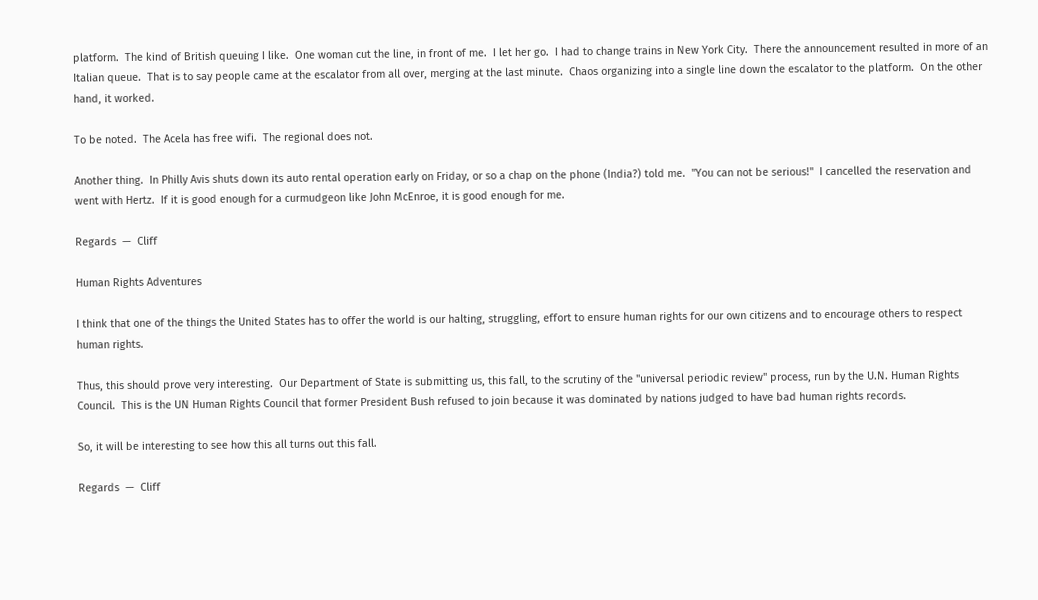platform.  The kind of British queuing I like.  One woman cut the line, in front of me.  I let her go.  I had to change trains in New York City.  There the announcement resulted in more of an Italian queue.  That is to say people came at the escalator from all over, merging at the last minute.  Chaos organizing into a single line down the escalator to the platform.  On the other hand, it worked.

To be noted.  The Acela has free wifi.  The regional does not.

Another thing.  In Philly Avis shuts down its auto rental operation early on Friday, or so a chap on the phone (India?) told me.  "You can not be serious!"  I cancelled the reservation and went with Hertz.  If it is good enough for a curmudgeon like John McEnroe, it is good enough for me.

Regards  —  Cliff

Human Rights Adventures

I think that one of the things the United States has to offer the world is our halting, struggling, effort to ensure human rights for our own citizens and to encourage others to respect human rights.

Thus, this should prove very interesting.  Our Department of State is submitting us, this fall, to the scrutiny of the "universal periodic review" process, run by the U.N. Human Rights Council.  This is the UN Human Rights Council that former President Bush refused to join because it was dominated by nations judged to have bad human rights records.

So, it will be interesting to see how this all turns out this fall.

Regards  —  Cliff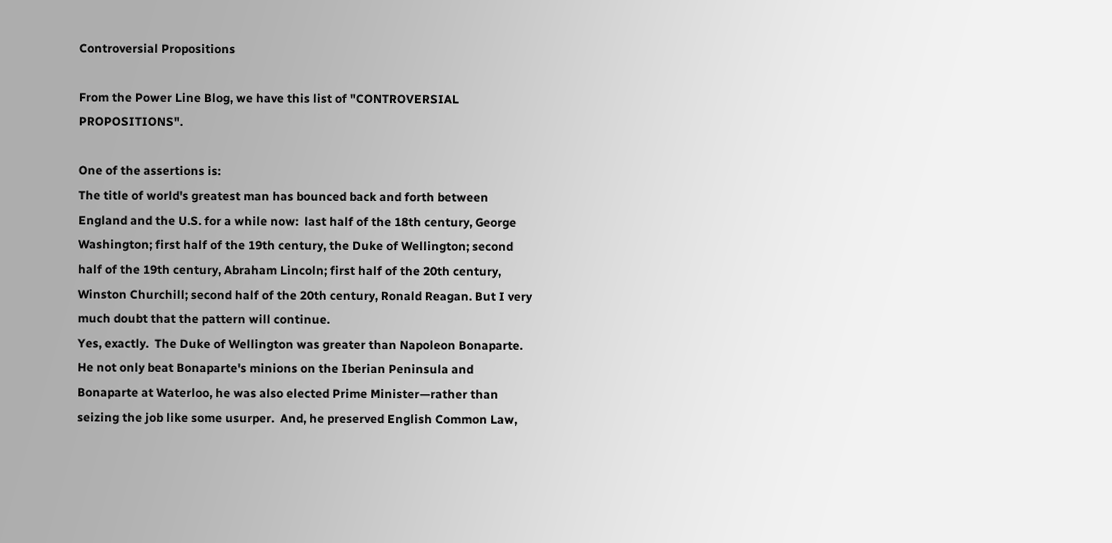Controversial Propositions

From the Power Line Blog, we have this list of "CONTROVERSIAL PROPOSITIONS".

One of the assertions is:
The title of world's greatest man has bounced back and forth between England and the U.S. for a while now:  last half of the 18th century, George Washington; first half of the 19th century, the Duke of Wellington; second half of the 19th century, Abraham Lincoln; first half of the 20th century, Winston Churchill; second half of the 20th century, Ronald Reagan. But I very much doubt that the pattern will continue.
Yes, exactly.  The Duke of Wellington was greater than Napoleon Bonaparte.  He not only beat Bonaparte's minions on the Iberian Peninsula and Bonaparte at Waterloo, he was also elected Prime Minister—rather than seizing the job like some usurper.  And, he preserved English Common Law,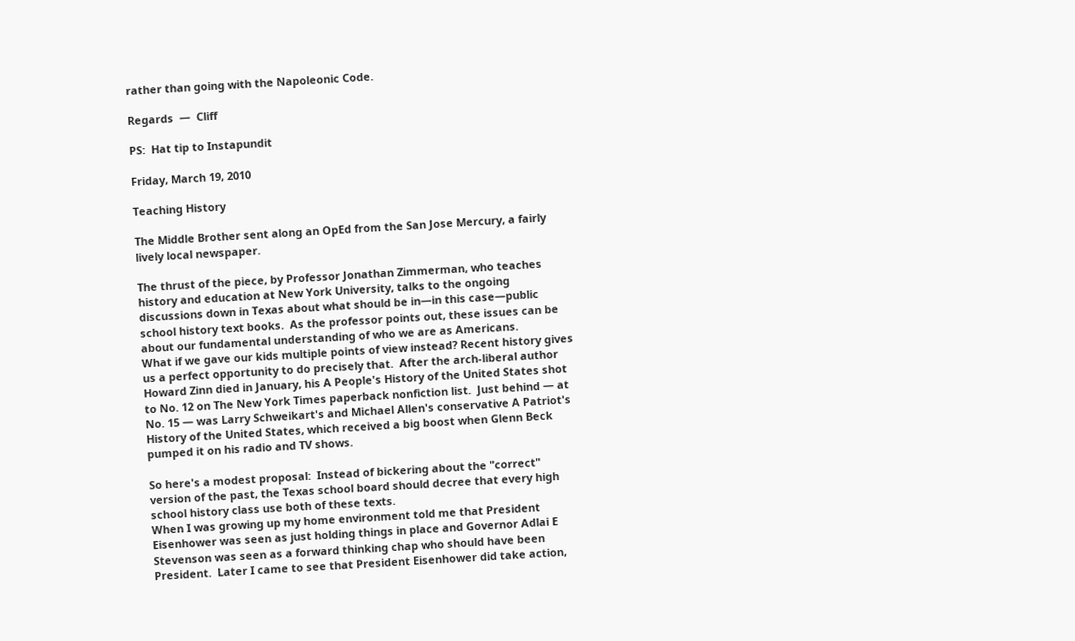rather than going with the Napoleonic Code.

Regards  —  Cliff

PS:  Hat tip to Instapundit

Friday, March 19, 2010

Teaching History

The Middle Brother sent along an OpEd from the San Jose Mercury, a fairly lively local newspaper.

The thrust of the piece, by Professor Jonathan Zimmerman, who teaches history and education at New York University, talks to the ongoing discussions down in Texas about what should be in—in this case—public school history text books.  As the professor points out, these issues can be about our fundamental understanding of who we are as Americans.
What if we gave our kids multiple points of view instead? Recent history gives us a perfect opportunity to do precisely that.  After the arch-liberal author Howard Zinn died in January, his A People's History of the United States shot to No. 12 on The New York Times paperback nonfiction list.  Just behind — at No. 15 — was Larry Schweikart's and Michael Allen's conservative A Patriot's History of the United States, which received a big boost when Glenn Beck pumped it on his radio and TV shows.

So here's a modest proposal:  Instead of bickering about the "correct" version of the past, the Texas school board should decree that every high school history class use both of these texts.
When I was growing up my home environment told me that President Eisenhower was seen as just holding things in place and Governor Adlai E Stevenson was seen as a forward thinking chap who should have been President.  Later I came to see that President Eisenhower did take action,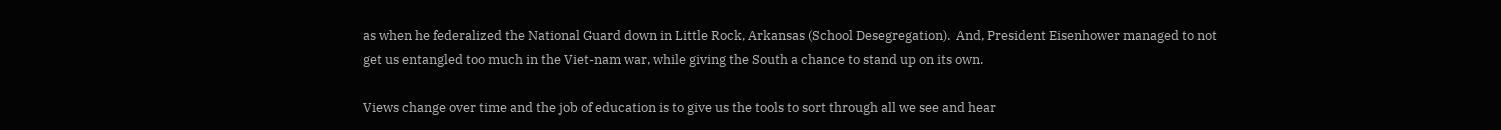as when he federalized the National Guard down in Little Rock, Arkansas (School Desegregation).  And, President Eisenhower managed to not get us entangled too much in the Viet-nam war, while giving the South a chance to stand up on its own.

Views change over time and the job of education is to give us the tools to sort through all we see and hear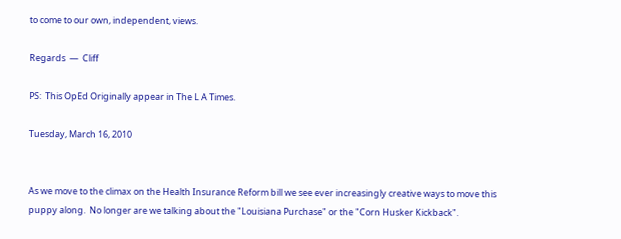to come to our own, independent, views.

Regards  —  Cliff

PS:  This OpEd Originally appear in The L A Times.

Tuesday, March 16, 2010


As we move to the climax on the Health Insurance Reform bill we see ever increasingly creative ways to move this puppy along.  No longer are we talking about the "Louisiana Purchase" or the "Corn Husker Kickback".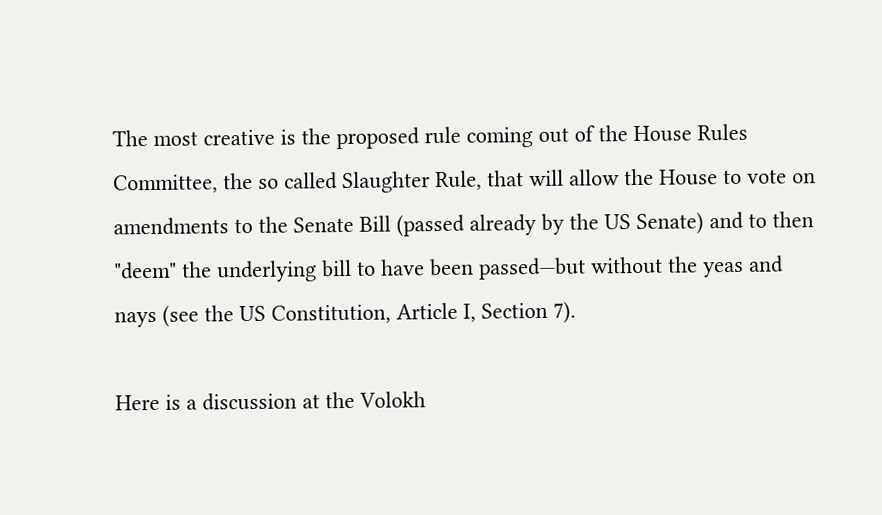The most creative is the proposed rule coming out of the House Rules Committee, the so called Slaughter Rule, that will allow the House to vote on amendments to the Senate Bill (passed already by the US Senate) and to then "deem" the underlying bill to have been passed—but without the yeas and nays (see the US Constitution, Article I, Section 7).

Here is a discussion at the Volokh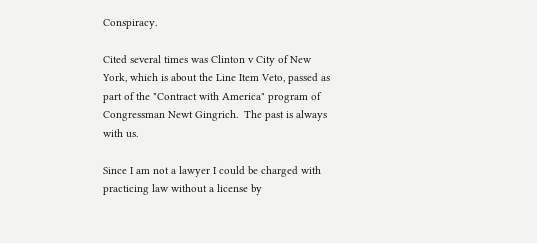Conspiracy.

Cited several times was Clinton v City of New York, which is about the Line Item Veto, passed as part of the "Contract with America" program of Congressman Newt Gingrich.  The past is always with us.

Since I am not a lawyer I could be charged with practicing law without a license by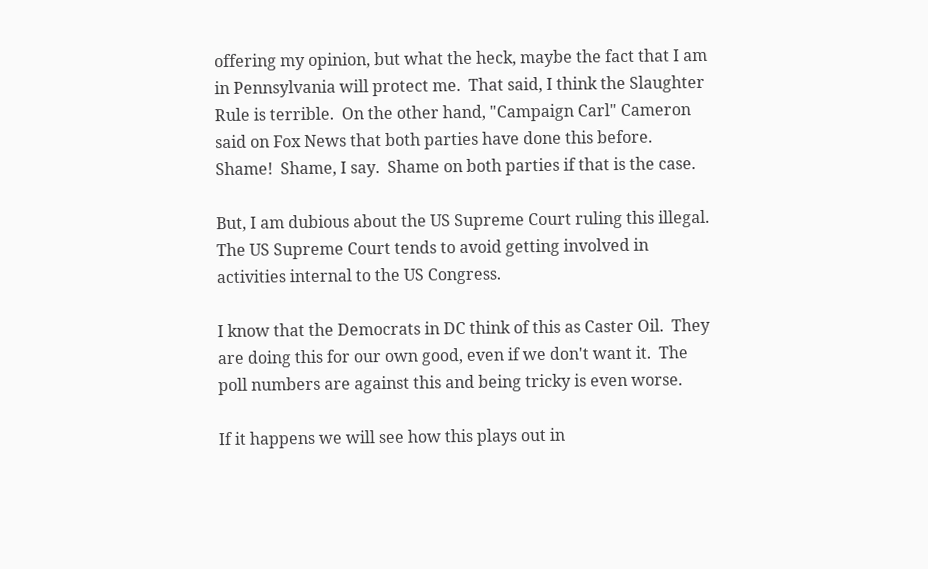offering my opinion, but what the heck, maybe the fact that I am in Pennsylvania will protect me.  That said, I think the Slaughter Rule is terrible.  On the other hand, "Campaign Carl" Cameron said on Fox News that both parties have done this before.  Shame!  Shame, I say.  Shame on both parties if that is the case.

But, I am dubious about the US Supreme Court ruling this illegal.  The US Supreme Court tends to avoid getting involved in activities internal to the US Congress.

I know that the Democrats in DC think of this as Caster Oil.  They are doing this for our own good, even if we don't want it.  The poll numbers are against this and being tricky is even worse.

If it happens we will see how this plays out in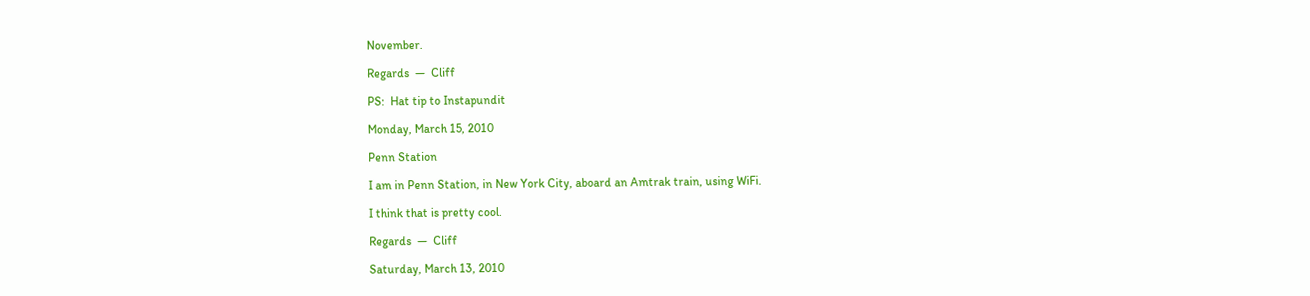November.

Regards  —  Cliff

PS:  Hat tip to Instapundit

Monday, March 15, 2010

Penn Station

I am in Penn Station, in New York City, aboard an Amtrak train, using WiFi.

I think that is pretty cool.

Regards  —  Cliff

Saturday, March 13, 2010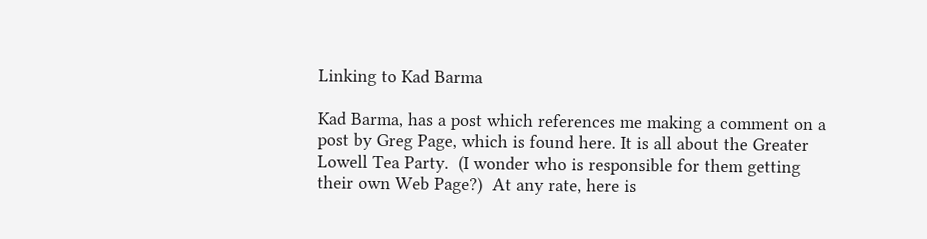Linking to Kad Barma

Kad Barma, has a post which references me making a comment on a post by Greg Page, which is found here. It is all about the Greater Lowell Tea Party.  (I wonder who is responsible for them getting their own Web Page?)  At any rate, here is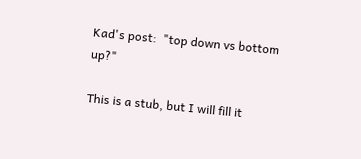Kad's post:  "top down vs bottom up?"

This is a stub, but I will fill it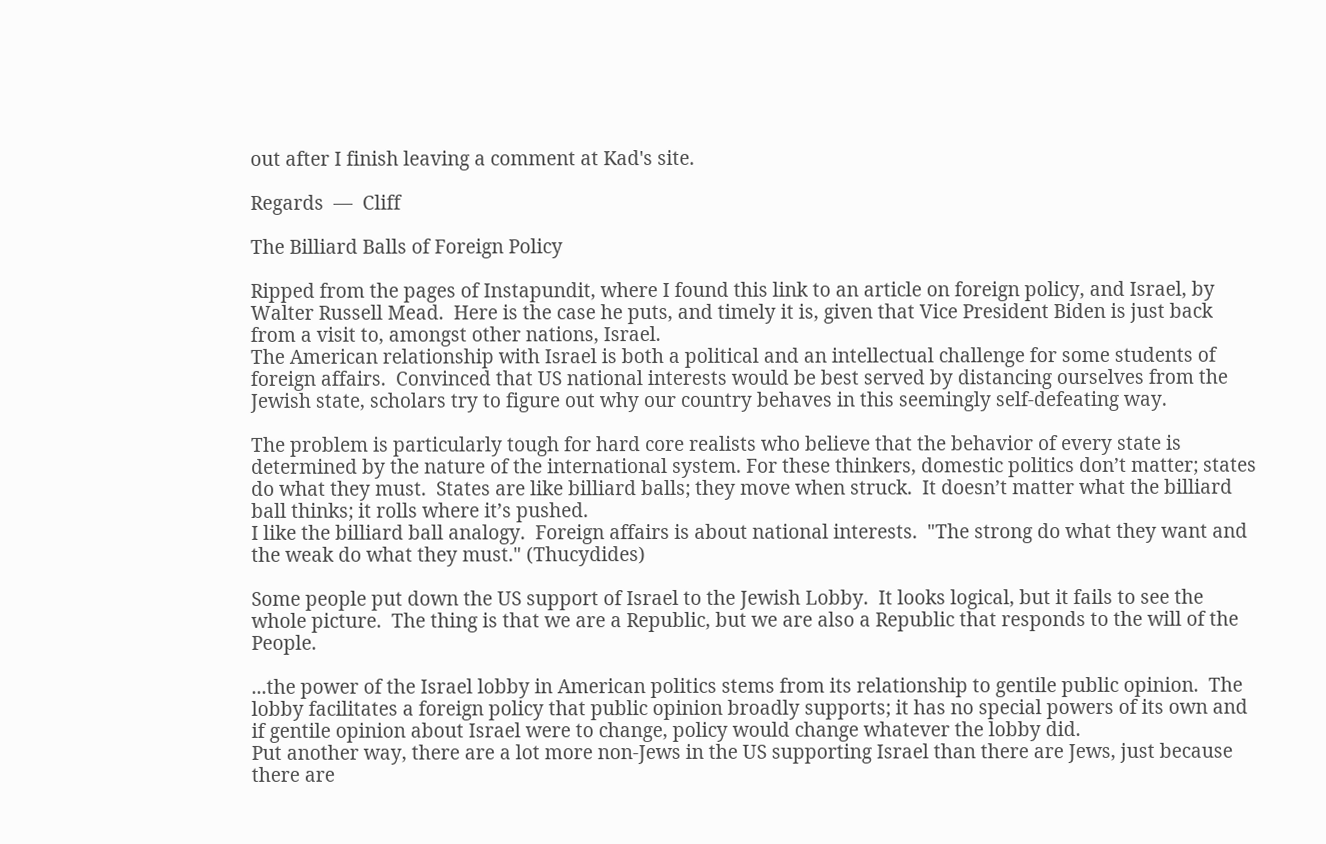out after I finish leaving a comment at Kad's site.

Regards  —  Cliff

The Billiard Balls of Foreign Policy

Ripped from the pages of Instapundit, where I found this link to an article on foreign policy, and Israel, by Walter Russell Mead.  Here is the case he puts, and timely it is, given that Vice President Biden is just back from a visit to, amongst other nations, Israel.
The American relationship with Israel is both a political and an intellectual challenge for some students of foreign affairs.  Convinced that US national interests would be best served by distancing ourselves from the Jewish state, scholars try to figure out why our country behaves in this seemingly self-defeating way.

The problem is particularly tough for hard core realists who believe that the behavior of every state is determined by the nature of the international system. For these thinkers, domestic politics don’t matter; states do what they must.  States are like billiard balls; they move when struck.  It doesn’t matter what the billiard ball thinks; it rolls where it’s pushed.
I like the billiard ball analogy.  Foreign affairs is about national interests.  "The strong do what they want and the weak do what they must." (Thucydides)

Some people put down the US support of Israel to the Jewish Lobby.  It looks logical, but it fails to see the whole picture.  The thing is that we are a Republic, but we are also a Republic that responds to the will of the People.

...the power of the Israel lobby in American politics stems from its relationship to gentile public opinion.  The lobby facilitates a foreign policy that public opinion broadly supports; it has no special powers of its own and if gentile opinion about Israel were to change, policy would change whatever the lobby did.
Put another way, there are a lot more non-Jews in the US supporting Israel than there are Jews, just because there are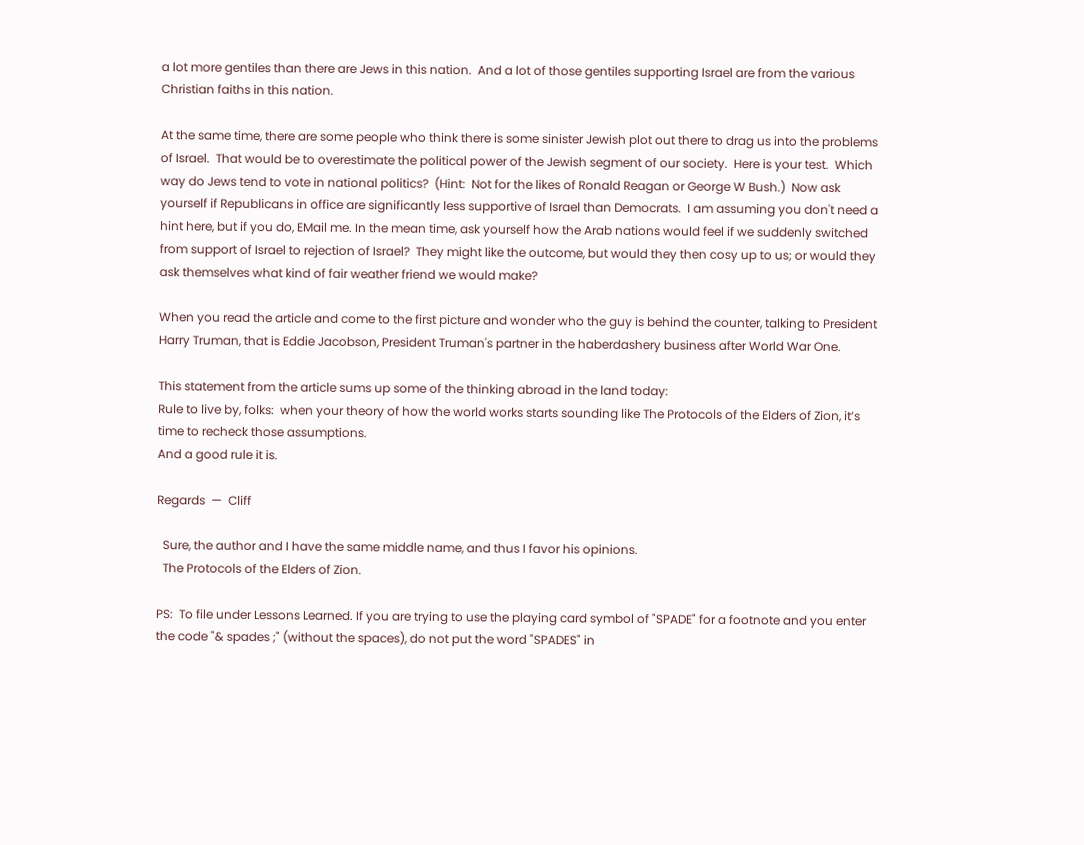a lot more gentiles than there are Jews in this nation.  And a lot of those gentiles supporting Israel are from the various Christian faiths in this nation.

At the same time, there are some people who think there is some sinister Jewish plot out there to drag us into the problems of Israel.  That would be to overestimate the political power of the Jewish segment of our society.  Here is your test.  Which way do Jews tend to vote in national politics?  (Hint:  Not for the likes of Ronald Reagan or George W Bush.)  Now ask yourself if Republicans in office are significantly less supportive of Israel than Democrats.  I am assuming you don't need a hint here, but if you do, EMail me. In the mean time, ask yourself how the Arab nations would feel if we suddenly switched from support of Israel to rejection of Israel?  They might like the outcome, but would they then cosy up to us; or would they ask themselves what kind of fair weather friend we would make?

When you read the article and come to the first picture and wonder who the guy is behind the counter, talking to President Harry Truman, that is Eddie Jacobson, President Truman's partner in the haberdashery business after World War One.

This statement from the article sums up some of the thinking abroad in the land today:
Rule to live by, folks:  when your theory of how the world works starts sounding like The Protocols of the Elders of Zion, it’s time to recheck those assumptions.
And a good rule it is.

Regards  —  Cliff

  Sure, the author and I have the same middle name, and thus I favor his opinions.
  The Protocols of the Elders of Zion.

PS:  To file under Lessons Learned. If you are trying to use the playing card symbol of "SPADE" for a footnote and you enter the code "& spades ;" (without the spaces), do not put the word "SPADES" in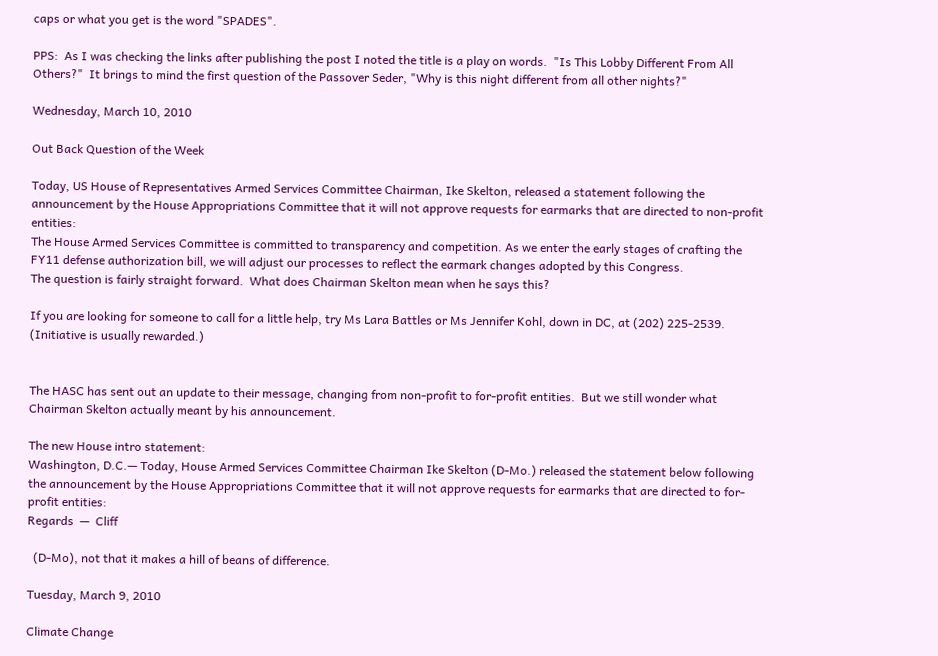caps or what you get is the word "SPADES".

PPS:  As I was checking the links after publishing the post I noted the title is a play on words.  "Is This Lobby Different From All Others?"  It brings to mind the first question of the Passover Seder, "Why is this night different from all other nights?"

Wednesday, March 10, 2010

Out Back Question of the Week

Today, US House of Representatives Armed Services Committee Chairman, Ike Skelton, released a statement following the announcement by the House Appropriations Committee that it will not approve requests for earmarks that are directed to non-profit entities:
The House Armed Services Committee is committed to transparency and competition. As we enter the early stages of crafting the FY11 defense authorization bill, we will adjust our processes to reflect the earmark changes adopted by this Congress.
The question is fairly straight forward.  What does Chairman Skelton mean when he says this?

If you are looking for someone to call for a little help, try Ms Lara Battles or Ms Jennifer Kohl, down in DC, at (202) 225-2539.  (Initiative is usually rewarded.)


The HASC has sent out an update to their message, changing from non-profit to for-profit entities.  But we still wonder what Chairman Skelton actually meant by his announcement.

The new House intro statement:
Washington, D.C.— Today, House Armed Services Committee Chairman Ike Skelton (D-Mo.) released the statement below following the announcement by the House Appropriations Committee that it will not approve requests for earmarks that are directed to for-profit entities:
Regards  —  Cliff

  (D-Mo), not that it makes a hill of beans of difference.

Tuesday, March 9, 2010

Climate Change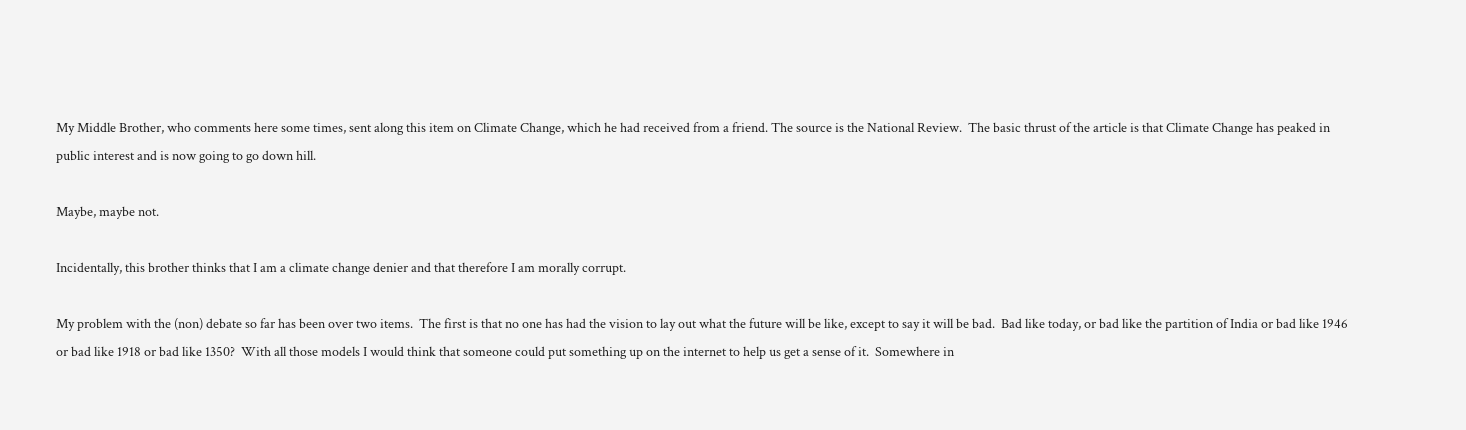My Middle Brother, who comments here some times, sent along this item on Climate Change, which he had received from a friend. The source is the National Review.  The basic thrust of the article is that Climate Change has peaked in public interest and is now going to go down hill.

Maybe, maybe not.

Incidentally, this brother thinks that I am a climate change denier and that therefore I am morally corrupt.

My problem with the (non) debate so far has been over two items.  The first is that no one has had the vision to lay out what the future will be like, except to say it will be bad.  Bad like today, or bad like the partition of India or bad like 1946 or bad like 1918 or bad like 1350?  With all those models I would think that someone could put something up on the internet to help us get a sense of it.  Somewhere in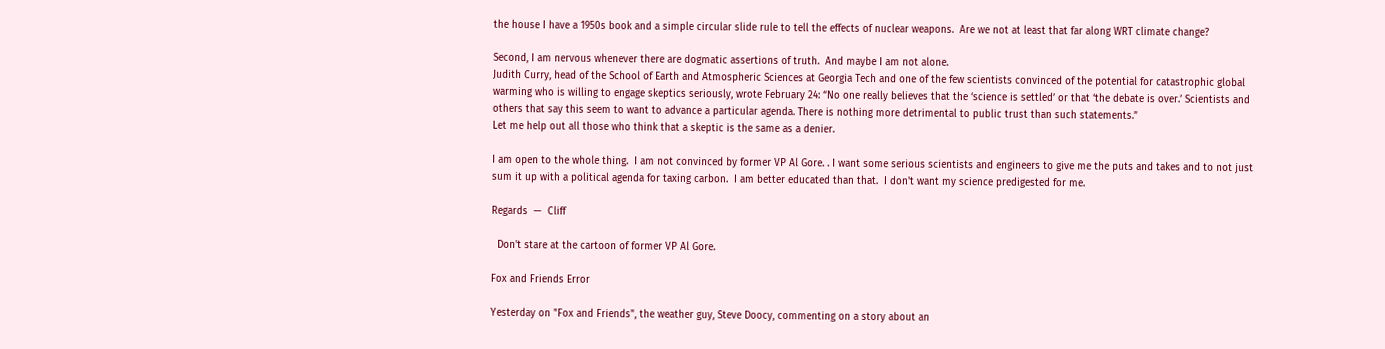the house I have a 1950s book and a simple circular slide rule to tell the effects of nuclear weapons.  Are we not at least that far along WRT climate change?

Second, I am nervous whenever there are dogmatic assertions of truth.  And maybe I am not alone.
Judith Curry, head of the School of Earth and Atmospheric Sciences at Georgia Tech and one of the few scientists convinced of the potential for catastrophic global warming who is willing to engage skeptics seriously, wrote February 24: “No one really believes that the ‘science is settled’ or that ‘the debate is over.’ Scientists and others that say this seem to want to advance a particular agenda. There is nothing more detrimental to public trust than such statements.”
Let me help out all those who think that a skeptic is the same as a denier.

I am open to the whole thing.  I am not convinced by former VP Al Gore. . I want some serious scientists and engineers to give me the puts and takes and to not just sum it up with a political agenda for taxing carbon.  I am better educated than that.  I don't want my science predigested for me.

Regards  —  Cliff

  Don't stare at the cartoon of former VP Al Gore.

Fox and Friends Error

Yesterday on "Fox and Friends", the weather guy, Steve Doocy, commenting on a story about an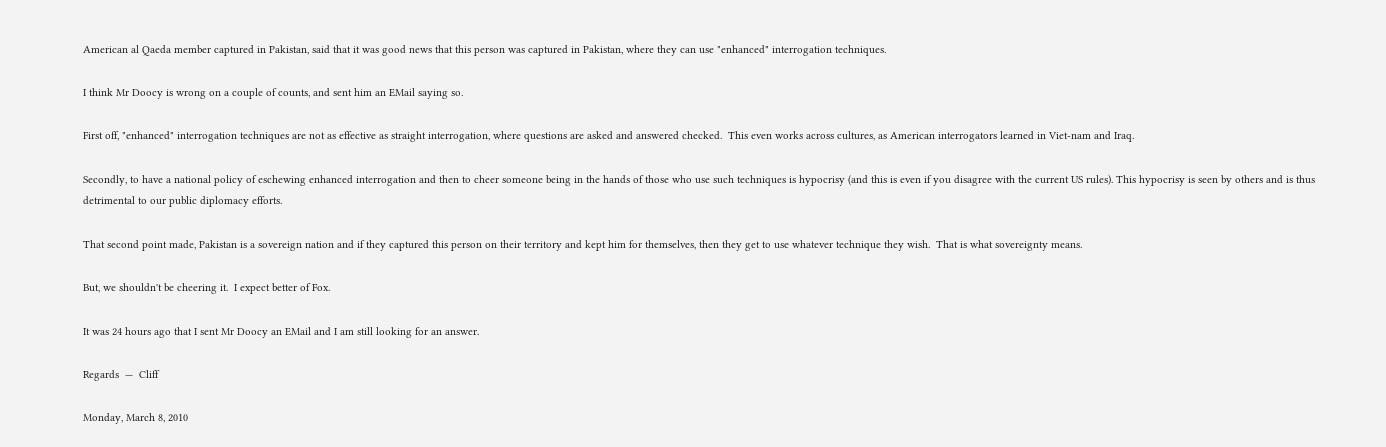American al Qaeda member captured in Pakistan, said that it was good news that this person was captured in Pakistan, where they can use "enhanced" interrogation techniques.

I think Mr Doocy is wrong on a couple of counts, and sent him an EMail saying so.

First off, "enhanced" interrogation techniques are not as effective as straight interrogation, where questions are asked and answered checked.  This even works across cultures, as American interrogators learned in Viet-nam and Iraq.

Secondly, to have a national policy of eschewing enhanced interrogation and then to cheer someone being in the hands of those who use such techniques is hypocrisy (and this is even if you disagree with the current US rules). This hypocrisy is seen by others and is thus detrimental to our public diplomacy efforts.

That second point made, Pakistan is a sovereign nation and if they captured this person on their territory and kept him for themselves, then they get to use whatever technique they wish.  That is what sovereignty means.

But, we shouldn't be cheering it.  I expect better of Fox.

It was 24 hours ago that I sent Mr Doocy an EMail and I am still looking for an answer.

Regards  —  Cliff

Monday, March 8, 2010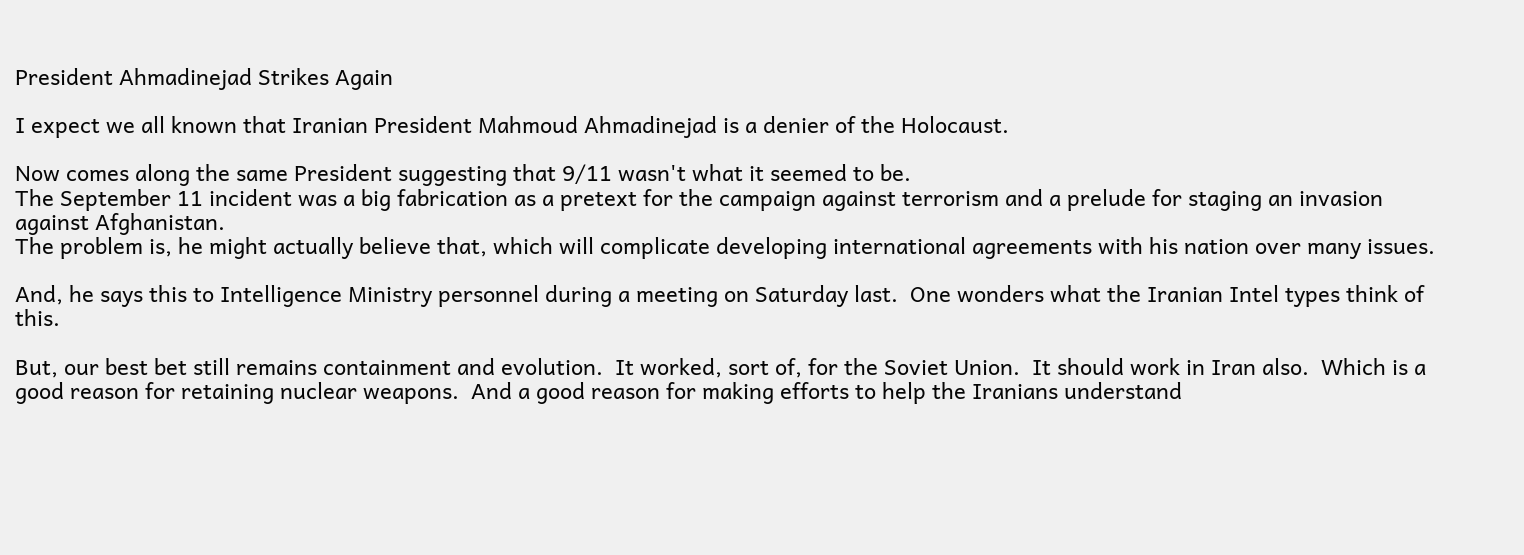President Ahmadinejad Strikes Again

I expect we all known that Iranian President Mahmoud Ahmadinejad is a denier of the Holocaust.

Now comes along the same President suggesting that 9/11 wasn't what it seemed to be.
The September 11 incident was a big fabrication as a pretext for the campaign against terrorism and a prelude for staging an invasion against Afghanistan.
The problem is, he might actually believe that, which will complicate developing international agreements with his nation over many issues.

And, he says this to Intelligence Ministry personnel during a meeting on Saturday last.  One wonders what the Iranian Intel types think of this.

But, our best bet still remains containment and evolution.  It worked, sort of, for the Soviet Union.  It should work in Iran also.  Which is a good reason for retaining nuclear weapons.  And a good reason for making efforts to help the Iranians understand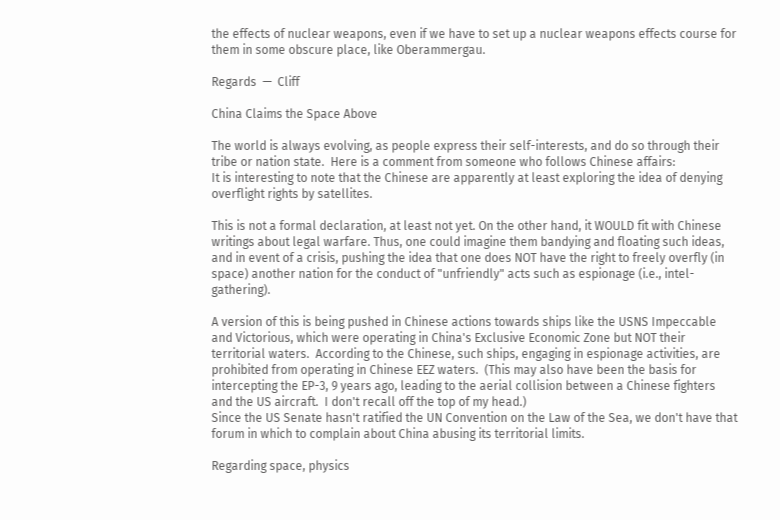the effects of nuclear weapons, even if we have to set up a nuclear weapons effects course for them in some obscure place, like Oberammergau.

Regards  —  Cliff

China Claims the Space Above

The world is always evolving, as people express their self-interests, and do so through their tribe or nation state.  Here is a comment from someone who follows Chinese affairs:
It is interesting to note that the Chinese are apparently at least exploring the idea of denying overflight rights by satellites.

This is not a formal declaration, at least not yet. On the other hand, it WOULD fit with Chinese writings about legal warfare. Thus, one could imagine them bandying and floating such ideas, and in event of a crisis, pushing the idea that one does NOT have the right to freely overfly (in space) another nation for the conduct of "unfriendly" acts such as espionage (i.e., intel-gathering).

A version of this is being pushed in Chinese actions towards ships like the USNS Impeccable and Victorious, which were operating in China's Exclusive Economic Zone but NOT their territorial waters.  According to the Chinese, such ships, engaging in espionage activities, are prohibited from operating in Chinese EEZ waters.  (This may also have been the basis for intercepting the EP-3, 9 years ago, leading to the aerial collision between a Chinese fighters and the US aircraft.  I don't recall off the top of my head.)
Since the US Senate hasn't ratified the UN Convention on the Law of the Sea, we don't have that forum in which to complain about China abusing its territorial limits.

Regarding space, physics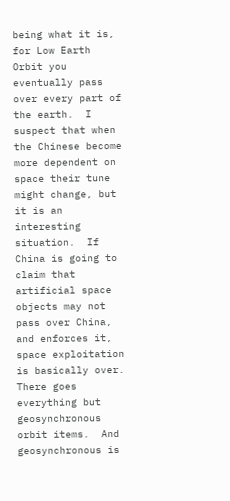being what it is, for Low Earth Orbit you eventually pass over every part of the earth.  I suspect that when the Chinese become more dependent on space their tune might change, but it is an interesting situation.  If China is going to claim that artificial space objects may not pass over China, and enforces it, space exploitation is basically over.  There goes everything but geosynchronous orbit items.  And geosynchronous is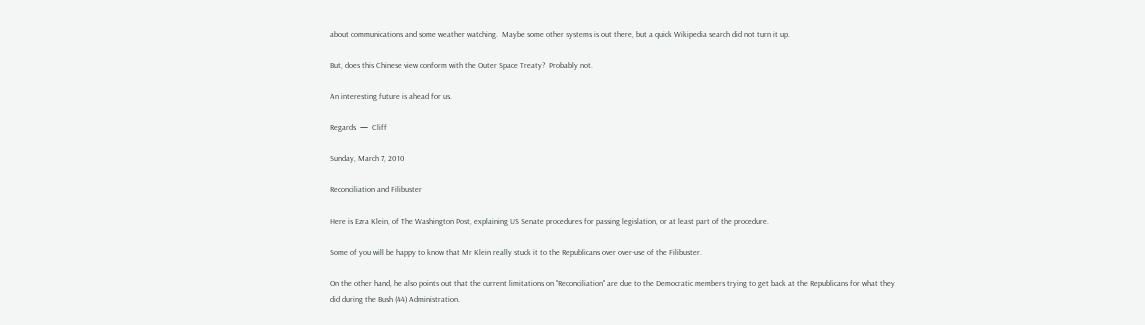about communications and some weather watching.  Maybe some other systems is out there, but a quick Wikipedia search did not turn it up.

But, does this Chinese view conform with the Outer Space Treaty?  Probably not.

An interesting future is ahead for us.

Regards  —  Cliff

Sunday, March 7, 2010

Reconciliation and Filibuster

Here is Ezra Klein, of The Washington Post, explaining US Senate procedures for passing legislation, or at least part of the procedure.

Some of you will be happy to know that Mr Klein really stuck it to the Republicans over over-use of the Filibuster.

On the other hand, he also points out that the current limitations on "Reconciliation" are due to the Democratic members trying to get back at the Republicans for what they did during the Bush (44) Administration.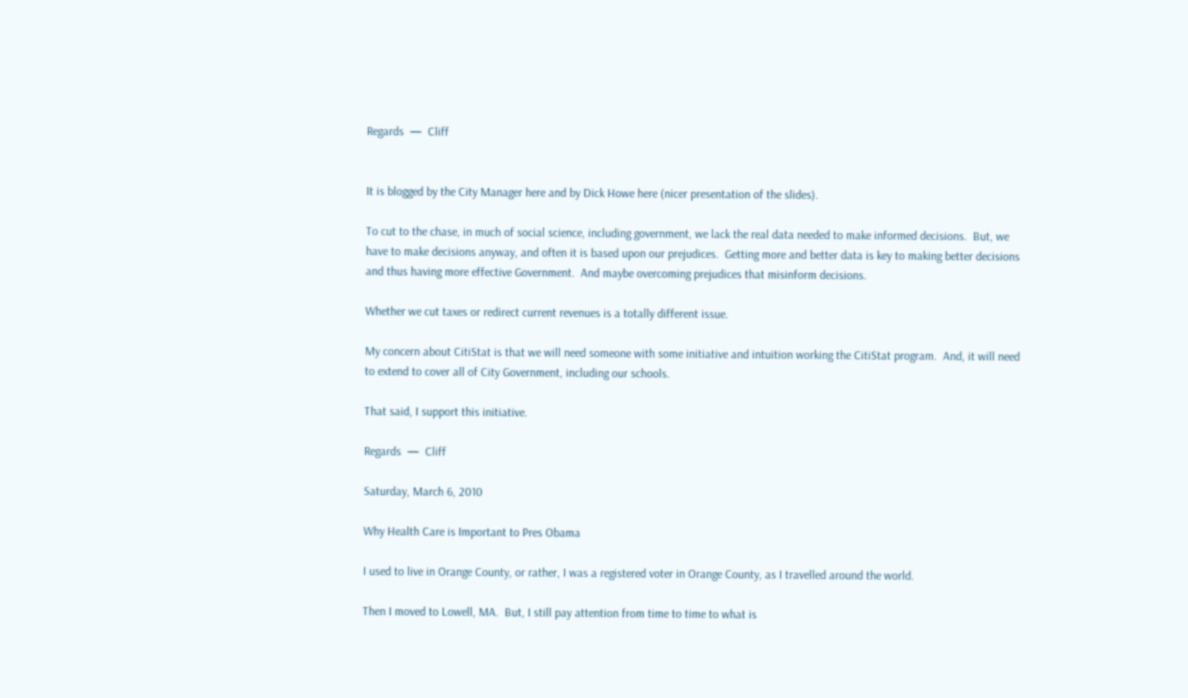Regards  —  Cliff


It is blogged by the City Manager here and by Dick Howe here (nicer presentation of the slides).

To cut to the chase, in much of social science, including government, we lack the real data needed to make informed decisions.  But, we have to make decisions anyway, and often it is based upon our prejudices.  Getting more and better data is key to making better decisions and thus having more effective Government.  And maybe overcoming prejudices that misinform decisions.

Whether we cut taxes or redirect current revenues is a totally different issue.

My concern about CitiStat is that we will need someone with some initiative and intuition working the CitiStat program.  And, it will need to extend to cover all of City Government, including our schools.

That said, I support this initiative.

Regards  —  Cliff

Saturday, March 6, 2010

Why Health Care is Important to Pres Obama

I used to live in Orange County, or rather, I was a registered voter in Orange County, as I travelled around the world.

Then I moved to Lowell, MA.  But, I still pay attention from time to time to what is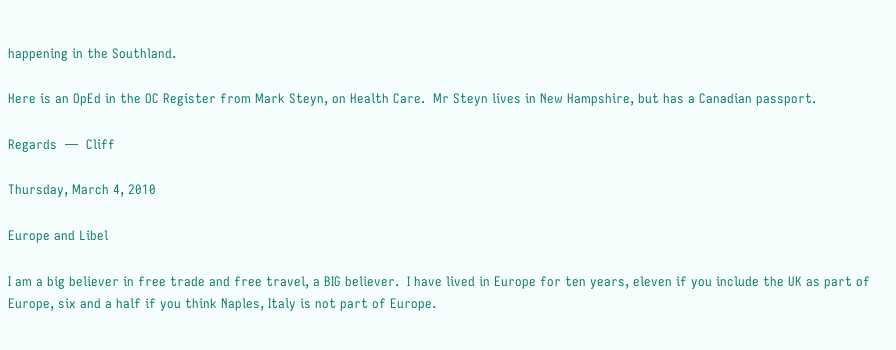happening in the Southland.

Here is an OpEd in the OC Register from Mark Steyn, on Health Care.  Mr Steyn lives in New Hampshire, but has a Canadian passport.

Regards  —  Cliff

Thursday, March 4, 2010

Europe and Libel

I am a big believer in free trade and free travel, a BIG believer.  I have lived in Europe for ten years, eleven if you include the UK as part of Europe, six and a half if you think Naples, Italy is not part of Europe.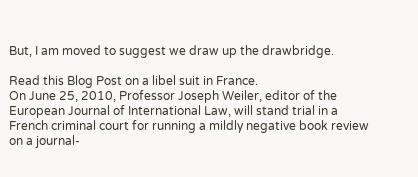But, I am moved to suggest we draw up the drawbridge.

Read this Blog Post on a libel suit in France.
On June 25, 2010, Professor Joseph Weiler, editor of the European Journal of International Law, will stand trial in a French criminal court for running a mildly negative book review on a journal-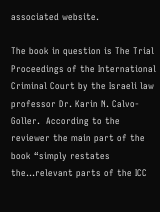associated website.

The book in question is The Trial Proceedings of the International Criminal Court by the Israeli law professor Dr. Karin N. Calvo-Goller.  According to the reviewer the main part of the book “simply restates the…relevant parts of the ICC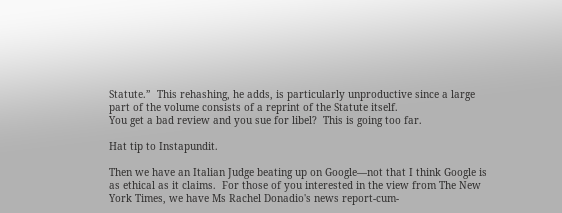Statute.”  This rehashing, he adds, is particularly unproductive since a large part of the volume consists of a reprint of the Statute itself.
You get a bad review and you sue for libel?  This is going too far.

Hat tip to Instapundit.

Then we have an Italian Judge beating up on Google—not that I think Google is as ethical as it claims.  For those of you interested in the view from The New York Times, we have Ms Rachel Donadio's news report-cum-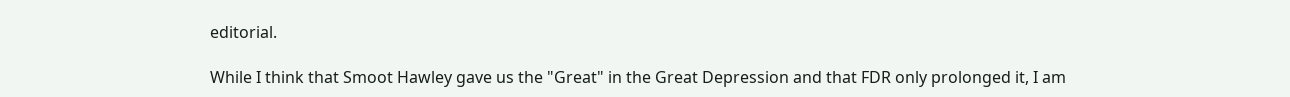editorial.

While I think that Smoot Hawley gave us the "Great" in the Great Depression and that FDR only prolonged it, I am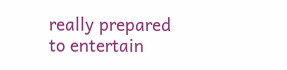really prepared to entertain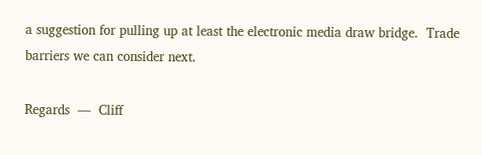a suggestion for pulling up at least the electronic media draw bridge.  Trade barriers we can consider next.

Regards  —  Cliff